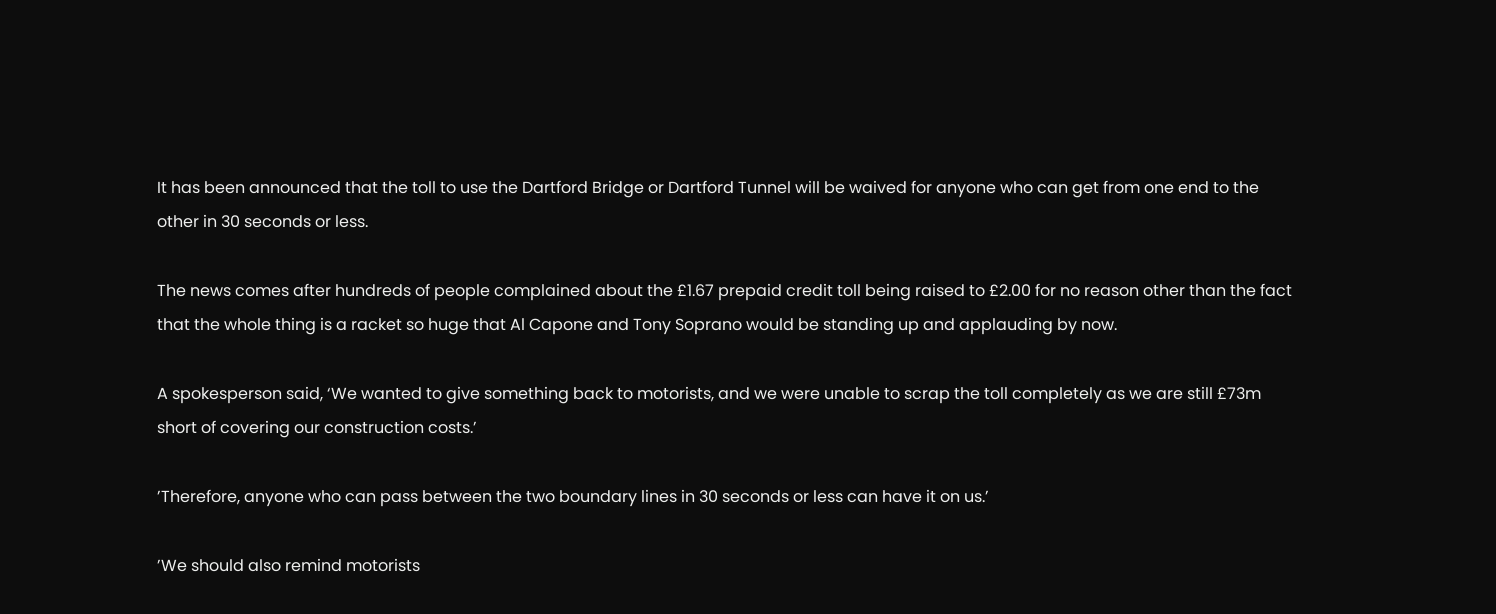It has been announced that the toll to use the Dartford Bridge or Dartford Tunnel will be waived for anyone who can get from one end to the other in 30 seconds or less.

The news comes after hundreds of people complained about the £1.67 prepaid credit toll being raised to £2.00 for no reason other than the fact that the whole thing is a racket so huge that Al Capone and Tony Soprano would be standing up and applauding by now.

A spokesperson said, ‘We wanted to give something back to motorists, and we were unable to scrap the toll completely as we are still £73m short of covering our construction costs.’

’Therefore, anyone who can pass between the two boundary lines in 30 seconds or less can have it on us.’

’We should also remind motorists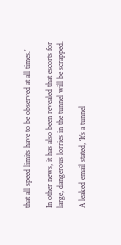that all speed limits have to be observed at all times.’

In other news, it has also been revealed that escorts for large, dangerous lorries in the tunnel will be scrapped.

A leaked email stated, ‘It’s a tunnel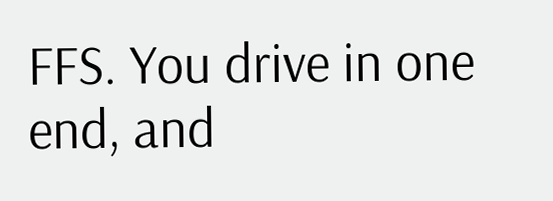FFS. You drive in one end, and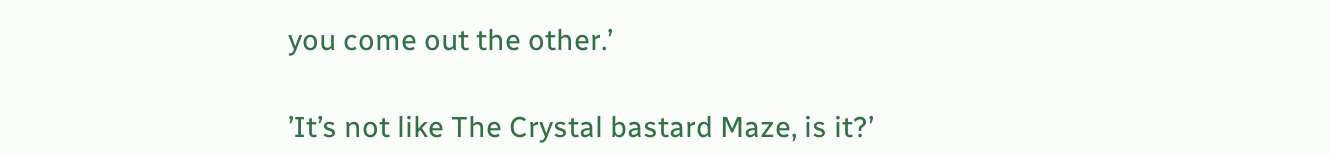you come out the other.’

’It’s not like The Crystal bastard Maze, is it?’